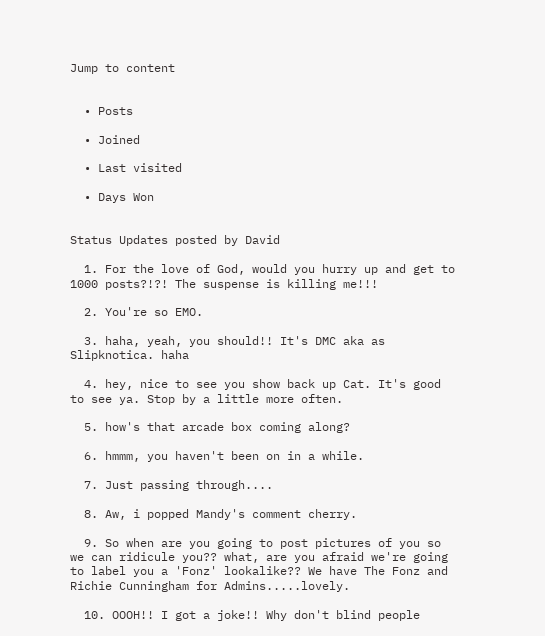Jump to content


  • Posts

  • Joined

  • Last visited

  • Days Won


Status Updates posted by David

  1. For the love of God, would you hurry up and get to 1000 posts?!?! The suspense is killing me!!!

  2. You're so EMO.

  3. haha, yeah, you should!! It's DMC aka as Slipknotica. haha

  4. hey, nice to see you show back up Cat. It's good to see ya. Stop by a little more often.

  5. how's that arcade box coming along?

  6. hmmm, you haven't been on in a while.

  7. Just passing through....

  8. Aw, i popped Mandy's comment cherry.

  9. So when are you going to post pictures of you so we can ridicule you?? what, are you afraid we're going to label you a 'Fonz' lookalike?? We have The Fonz and Richie Cunningham for Admins.....lovely.

  10. OOOH!! I got a joke!! Why don't blind people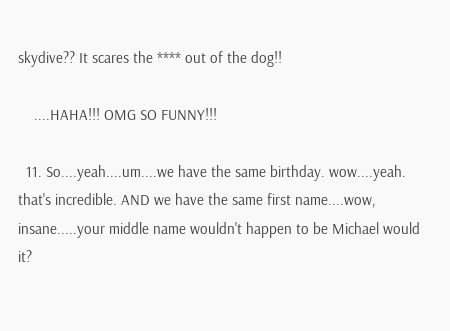skydive?? It scares the **** out of the dog!!

    ....HAHA!!! OMG SO FUNNY!!!

  11. So....yeah....um....we have the same birthday. wow....yeah. that's incredible. AND we have the same first name....wow, insane.....your middle name wouldn't happen to be Michael would it?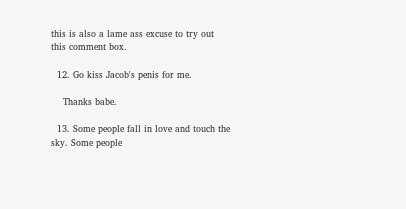this is also a lame ass excuse to try out this comment box.

  12. Go kiss Jacob's penis for me.

    Thanks babe.

  13. Some people fall in love and touch the sky. Some people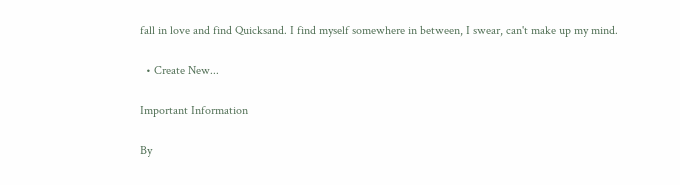fall in love and find Quicksand. I find myself somewhere in between, I swear, can't make up my mind.

  • Create New...

Important Information

By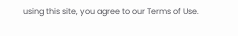using this site, you agree to our Terms of Use.